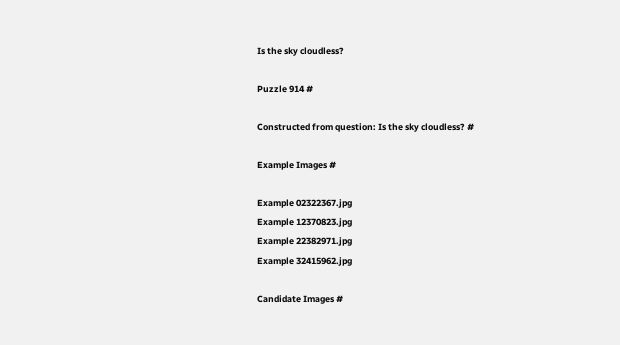Is the sky cloudless?

Puzzle 914 #

Constructed from question: Is the sky cloudless? #

Example Images #

Example 02322367.jpg
Example 12370823.jpg
Example 22382971.jpg
Example 32415962.jpg

Candidate Images #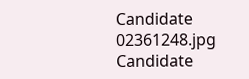Candidate 02361248.jpg
Candidate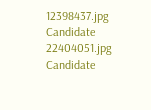12398437.jpg
Candidate 22404051.jpg
Candidate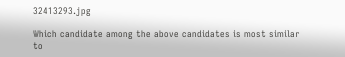32413293.jpg

Which candidate among the above candidates is most similar to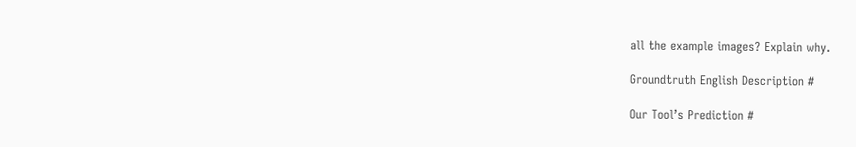all the example images? Explain why.

Groundtruth English Description #

Our Tool’s Prediction #